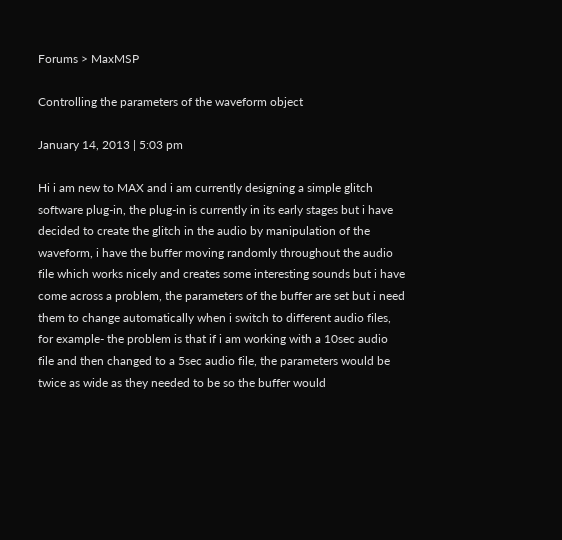Forums > MaxMSP

Controlling the parameters of the waveform object

January 14, 2013 | 5:03 pm

Hi i am new to MAX and i am currently designing a simple glitch software plug-in, the plug-in is currently in its early stages but i have decided to create the glitch in the audio by manipulation of the waveform, i have the buffer moving randomly throughout the audio file which works nicely and creates some interesting sounds but i have come across a problem, the parameters of the buffer are set but i need them to change automatically when i switch to different audio files, for example- the problem is that if i am working with a 10sec audio file and then changed to a 5sec audio file, the parameters would be twice as wide as they needed to be so the buffer would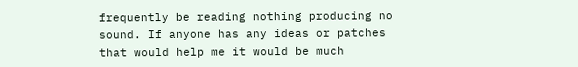frequently be reading nothing producing no sound. If anyone has any ideas or patches that would help me it would be much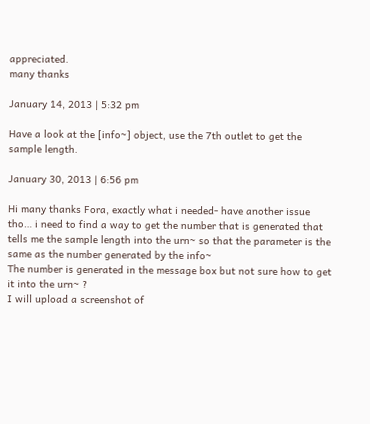appreciated.
many thanks

January 14, 2013 | 5:32 pm

Have a look at the [info~] object, use the 7th outlet to get the sample length.

January 30, 2013 | 6:56 pm

Hi many thanks Fora, exactly what i needed- have another issue tho… i need to find a way to get the number that is generated that tells me the sample length into the urn~ so that the parameter is the same as the number generated by the info~
The number is generated in the message box but not sure how to get it into the urn~ ?
I will upload a screenshot of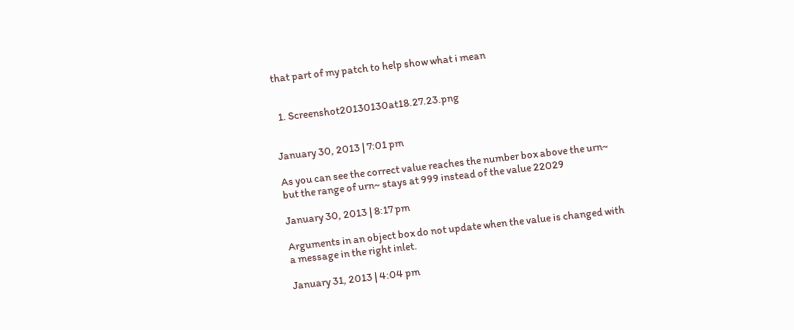that part of my patch to help show what i mean


  1. Screenshot20130130at18.27.23.png


January 30, 2013 | 7:01 pm

As you can see the correct value reaches the number box above the urn~ but the range of urn~ stays at 999 instead of the value 22029

January 30, 2013 | 8:17 pm

Arguments in an object box do not update when the value is changed with a message in the right inlet.

January 31, 2013 | 4:04 pm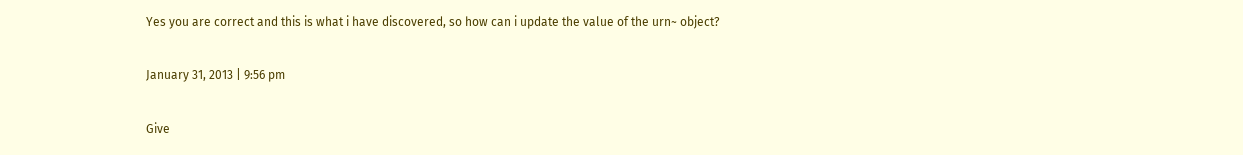Yes you are correct and this is what i have discovered, so how can i update the value of the urn~ object?

January 31, 2013 | 9:56 pm

Give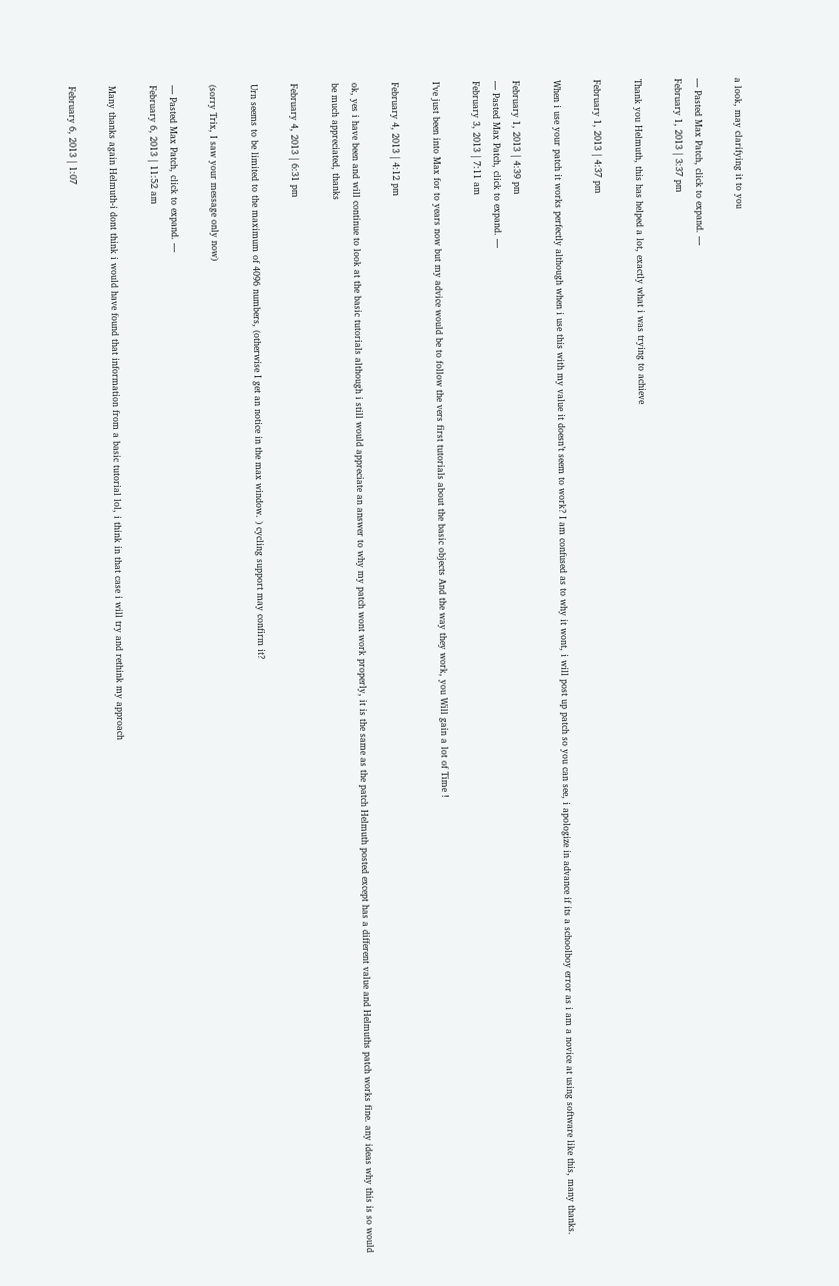a look, may clarifying it to you

— Pasted Max Patch, click to expand. —
February 1, 2013 | 3:37 pm

Thank you Helmuth, this has helped a lot, exactly what i was trying to achieve

February 1, 2013 | 4:37 pm

When i use your patch it works perfectly although when i use this with my value it doesn’t seem to work? I am confused as to why it wont, i will post up patch so you can see, i apologize in advance if its a schoolboy error as i am a novice at using software like this, many thanks.

February 1, 2013 | 4:39 pm
— Pasted Max Patch, click to expand. —
February 3, 2013 | 7:11 am

I’ve just been into Max for to years now but my advice would be to follow the vers first tutorials about the basic objects And the way they work, you Will gain a lot of Time !

February 4, 2013 | 4:12 pm

ok, yes i have been and will continue to look at the basic tutorials although i still would appreciate an answer to why my patch wont work properly, it is the same as the patch Helmuth posted except has a different value and Helmuths patch works fine. any ideas why this is so would be much appreciated, thanks

February 4, 2013 | 6:31 pm

Urn seems to be limited to the maximum of 4096 numbers, (otherwise I get an notice in the max window. ) cycling support may confirm it?

(sorry Trix, I saw your message only now)

— Pasted Max Patch, click to expand. —
February 6, 2013 | 11:52 am

Many thanks again Helmuth-i dont think i would have found that information from a basic tutorial lol, i think in that case i will try and rethink my approach

February 6, 2013 | 1:07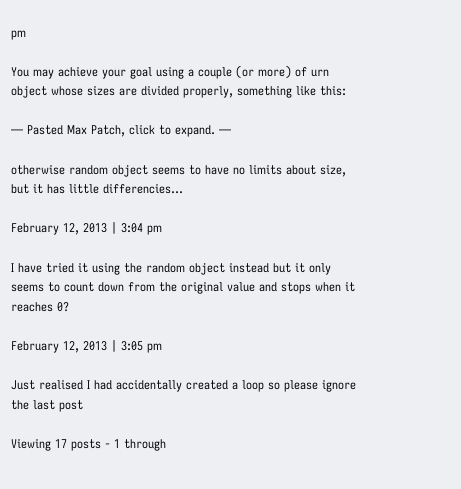pm

You may achieve your goal using a couple (or more) of urn object whose sizes are divided properly, something like this:

— Pasted Max Patch, click to expand. —

otherwise random object seems to have no limits about size, but it has little differencies…

February 12, 2013 | 3:04 pm

I have tried it using the random object instead but it only seems to count down from the original value and stops when it reaches 0?

February 12, 2013 | 3:05 pm

Just realised I had accidentally created a loop so please ignore the last post

Viewing 17 posts - 1 through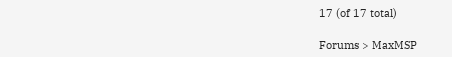17 (of 17 total)

Forums > MaxMSP